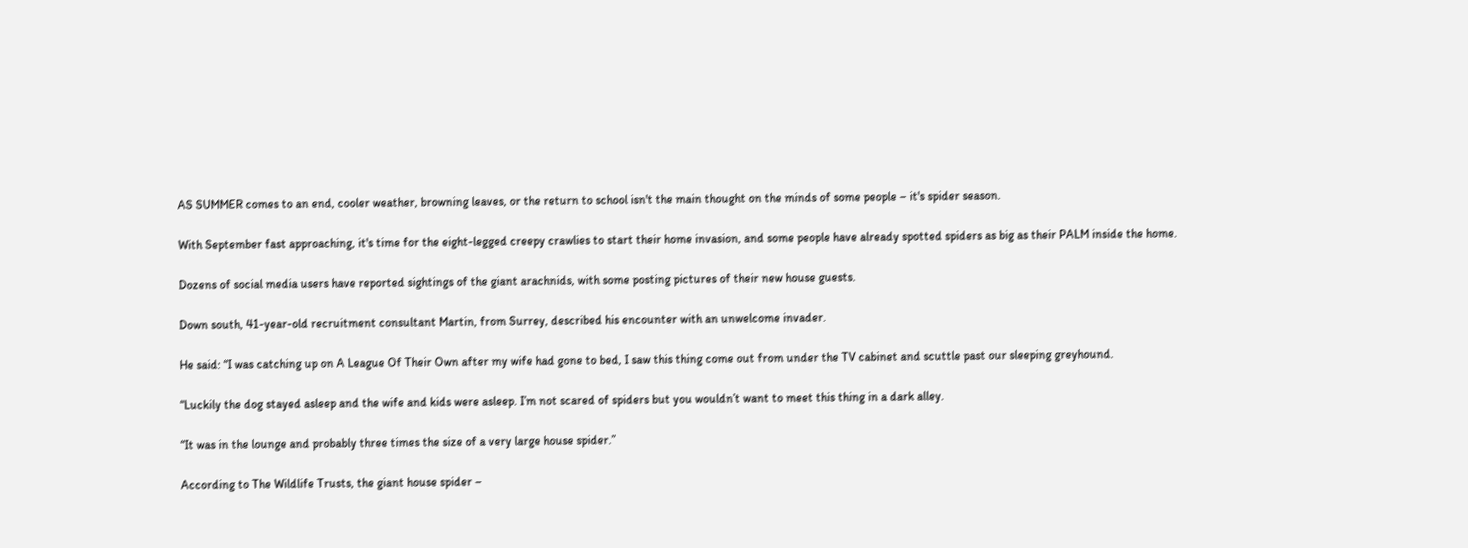AS SUMMER comes to an end, cooler weather, browning leaves, or the return to school isn't the main thought on the minds of some people – it's spider season.

With September fast approaching, it's time for the eight-legged creepy crawlies to start their home invasion, and some people have already spotted spiders as big as their PALM inside the home.

Dozens of social media users have reported sightings of the giant arachnids, with some posting pictures of their new house guests.

Down south, 41-year-old recruitment consultant Martin, from Surrey, described his encounter with an unwelcome invader.

He said: “I was catching up on A League Of Their Own after my wife had gone to bed, I saw this thing come out from under the TV cabinet and scuttle past our sleeping greyhound.

“Luckily the dog stayed asleep and the wife and kids were asleep. I’m not scared of spiders but you wouldn’t want to meet this thing in a dark alley.

“It was in the lounge and probably three times the size of a very large house spider.”

According to The Wildlife Trusts, the giant house spider –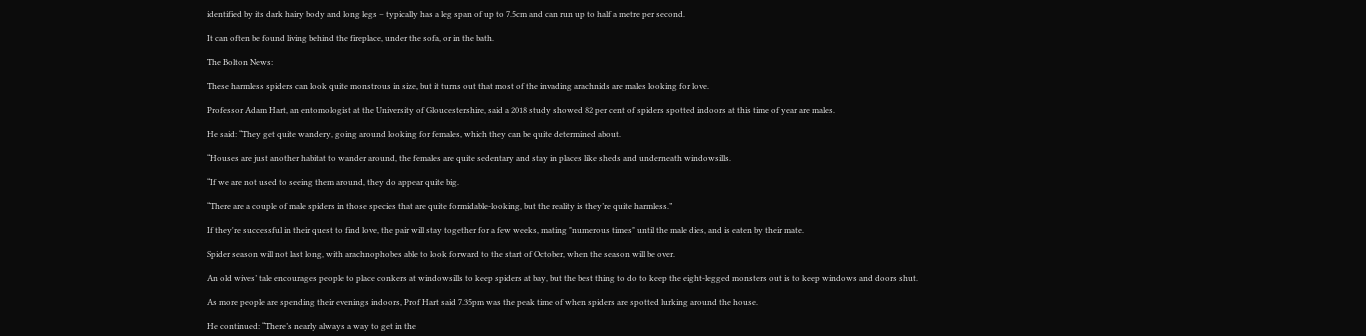identified by its dark hairy body and long legs – typically has a leg span of up to 7.5cm and can run up to half a metre per second.

It can often be found living behind the fireplace, under the sofa, or in the bath.

The Bolton News:

These harmless spiders can look quite monstrous in size, but it turns out that most of the invading arachnids are males looking for love.

Professor Adam Hart, an entomologist at the University of Gloucestershire, said a 2018 study showed 82 per cent of spiders spotted indoors at this time of year are males.

He said: “They get quite wandery, going around looking for females, which they can be quite determined about.

“Houses are just another habitat to wander around, the females are quite sedentary and stay in places like sheds and underneath windowsills.

“If we are not used to seeing them around, they do appear quite big.

“There are a couple of male spiders in those species that are quite formidable-looking, but the reality is they’re quite harmless.”

If they're successful in their quest to find love, the pair will stay together for a few weeks, mating "numerous times" until the male dies, and is eaten by their mate.

Spider season will not last long, with arachnophobes able to look forward to the start of October, when the season will be over.

An old wives’ tale encourages people to place conkers at windowsills to keep spiders at bay, but the best thing to do to keep the eight-legged monsters out is to keep windows and doors shut.

As more people are spending their evenings indoors, Prof Hart said 7.35pm was the peak time of when spiders are spotted lurking around the house.

He continued: “There’s nearly always a way to get in the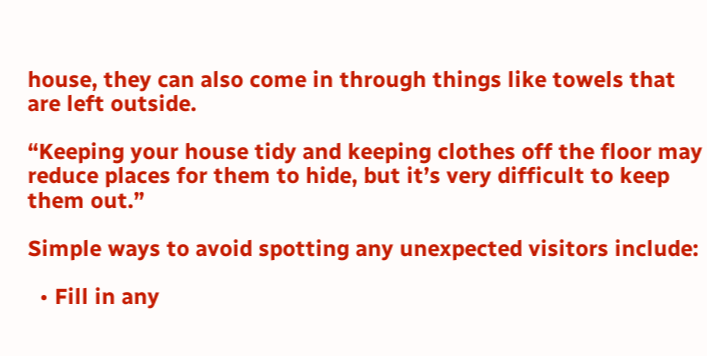house, they can also come in through things like towels that are left outside.

“Keeping your house tidy and keeping clothes off the floor may reduce places for them to hide, but it’s very difficult to keep them out.”

Simple ways to avoid spotting any unexpected visitors include:

  • Fill in any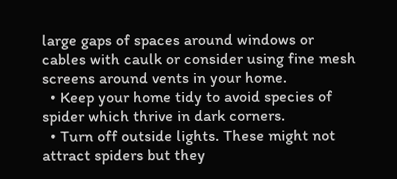large gaps of spaces around windows or cables with caulk or consider using fine mesh screens around vents in your home.
  • Keep your home tidy to avoid species of spider which thrive in dark corners.
  • Turn off outside lights. These might not attract spiders but they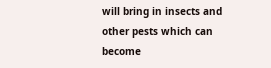will bring in insects and other pests which can become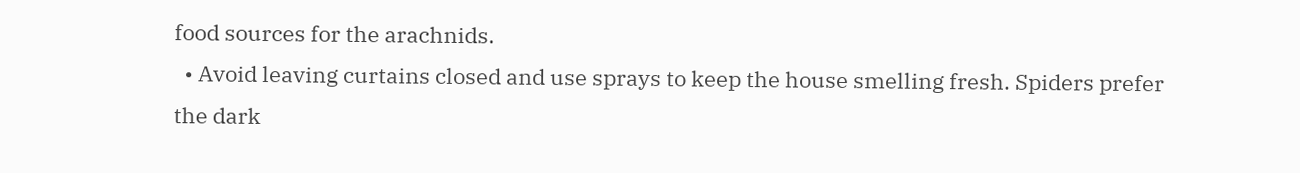food sources for the arachnids.
  • Avoid leaving curtains closed and use sprays to keep the house smelling fresh. Spiders prefer the dark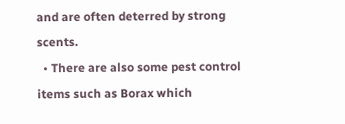and are often deterred by strong scents.
  • There are also some pest control items such as Borax which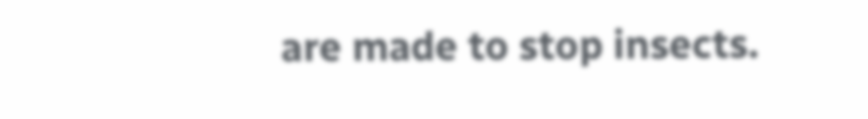are made to stop insects.